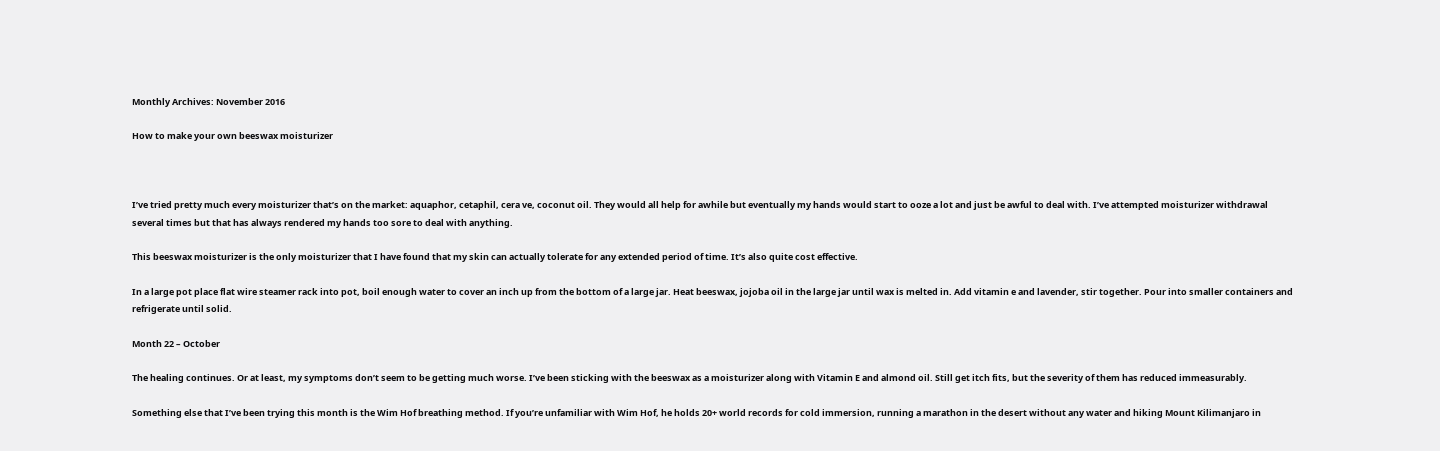Monthly Archives: November 2016

How to make your own beeswax moisturizer



I’ve tried pretty much every moisturizer that’s on the market: aquaphor, cetaphil, cera ve, coconut oil. They would all help for awhile but eventually my hands would start to ooze a lot and just be awful to deal with. I’ve attempted moisturizer withdrawal several times but that has always rendered my hands too sore to deal with anything.

This beeswax moisturizer is the only moisturizer that I have found that my skin can actually tolerate for any extended period of time. It’s also quite cost effective.

In a large pot place flat wire steamer rack into pot, boil enough water to cover an inch up from the bottom of a large jar. Heat beeswax, jojoba oil in the large jar until wax is melted in. Add vitamin e and lavender, stir together. Pour into smaller containers and refrigerate until solid.

Month 22 – October

The healing continues. Or at least, my symptoms don’t seem to be getting much worse. I’ve been sticking with the beeswax as a moisturizer along with Vitamin E and almond oil. Still get itch fits, but the severity of them has reduced immeasurably.

Something else that I’ve been trying this month is the Wim Hof breathing method. If you’re unfamiliar with Wim Hof, he holds 20+ world records for cold immersion, running a marathon in the desert without any water and hiking Mount Kilimanjaro in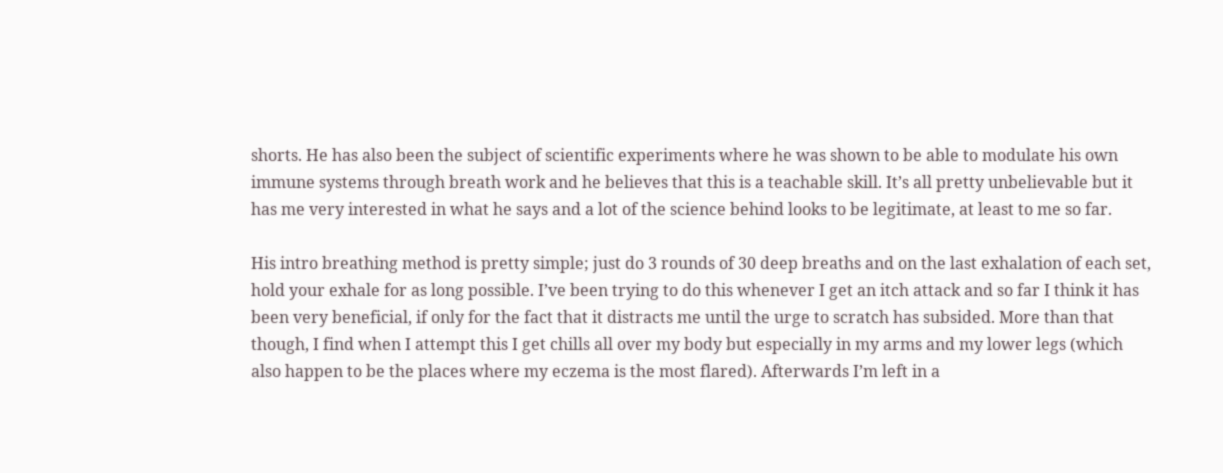shorts. He has also been the subject of scientific experiments where he was shown to be able to modulate his own immune systems through breath work and he believes that this is a teachable skill. It’s all pretty unbelievable but it has me very interested in what he says and a lot of the science behind looks to be legitimate, at least to me so far.

His intro breathing method is pretty simple; just do 3 rounds of 30 deep breaths and on the last exhalation of each set, hold your exhale for as long possible. I’ve been trying to do this whenever I get an itch attack and so far I think it has been very beneficial, if only for the fact that it distracts me until the urge to scratch has subsided. More than that though, I find when I attempt this I get chills all over my body but especially in my arms and my lower legs (which also happen to be the places where my eczema is the most flared). Afterwards I’m left in a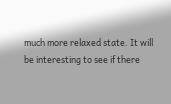much more relaxed state. It will be interesting to see if there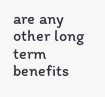are any other long term benefits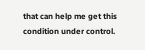that can help me get this condition under control.